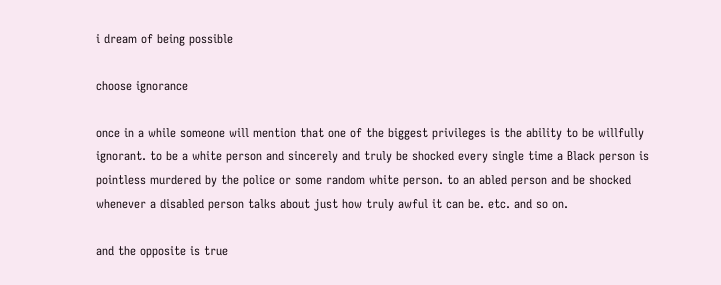i dream of being possible

choose ignorance

once in a while someone will mention that one of the biggest privileges is the ability to be willfully ignorant. to be a white person and sincerely and truly be shocked every single time a Black person is pointless murdered by the police or some random white person. to an abled person and be shocked whenever a disabled person talks about just how truly awful it can be. etc. and so on.

and the opposite is true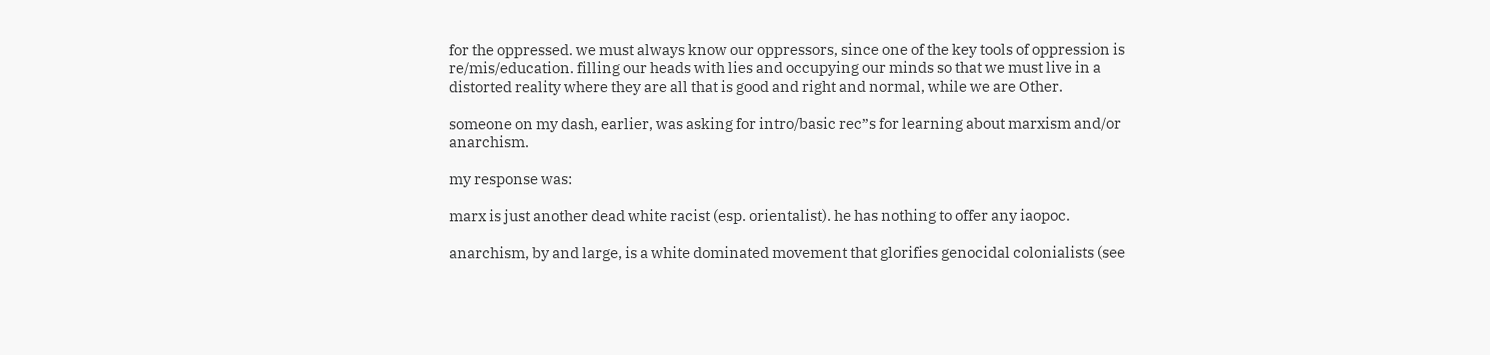for the oppressed. we must always know our oppressors, since one of the key tools of oppression is re/mis/education. filling our heads with lies and occupying our minds so that we must live in a distorted reality where they are all that is good and right and normal, while we are Other.

someone on my dash, earlier, was asking for intro/basic rec”s for learning about marxism and/or anarchism.

my response was:

marx is just another dead white racist (esp. orientalist). he has nothing to offer any iaopoc.

anarchism, by and large, is a white dominated movement that glorifies genocidal colonialists (see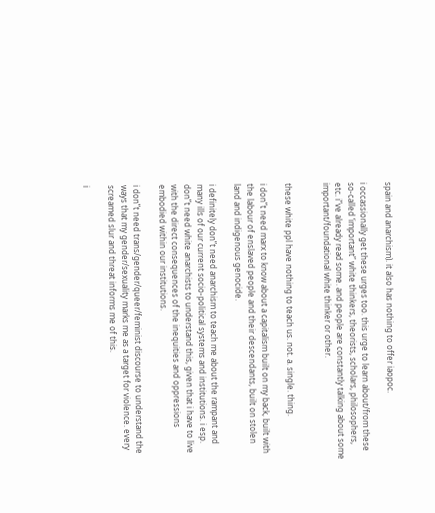spain and anarchism). it also has nothing to offer iaopoc.

i occassionally get these urges too. this urge to learn about/from these so-called ‘important” white thinkers, theorists, scholars, philosophers, etc. i”ve already read some. and people are constantly talking about some important/foundational white thinker or other.


these white ppl have nothing to teach us. not. a. single. thing.

i don”t need marx to know about a capitalism built on my back, built with the labour of enslaved people and their descendants, built on stolen land and indigenous genocide.

i definitely don”t need anarchism to teach me about the rampant and many ills of our current socio-political systems and institutions. i esp. don”t need white anarchists to understand this, given that i have to live with the direct consequences of the inequities and oppressions embodied within our institutions.

i don”t need trans/gender/queer/feminist discourse to understand the ways that my gender/sexuality marks me as a target for violence. every screamed slur and threat informs me of this.

i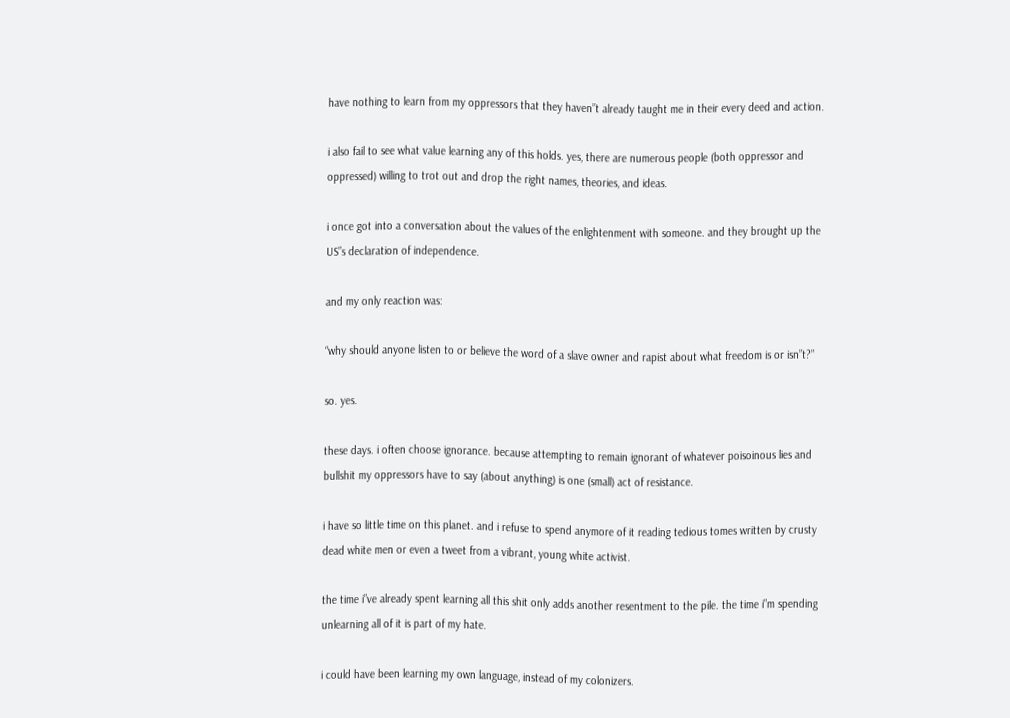have nothing to learn from my oppressors that they haven”t already taught me in their every deed and action.

i also fail to see what value learning any of this holds. yes, there are numerous people (both oppressor and oppressed) willing to trot out and drop the right names, theories, and ideas.

i once got into a conversation about the values of the enlightenment with someone. and they brought up the US”s declaration of independence.

and my only reaction was:

“why should anyone listen to or believe the word of a slave owner and rapist about what freedom is or isn”t?”

so. yes.

these days. i often choose ignorance. because attempting to remain ignorant of whatever poisoinous lies and bullshit my oppressors have to say (about anything) is one (small) act of resistance.

i have so little time on this planet. and i refuse to spend anymore of it reading tedious tomes written by crusty dead white men or even a tweet from a vibrant, young white activist.

the time i”ve already spent learning all this shit only adds another resentment to the pile. the time i”m spending unlearning all of it is part of my hate.

i could have been learning my own language, instead of my colonizers.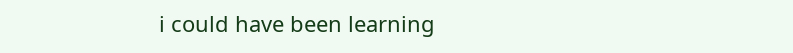i could have been learning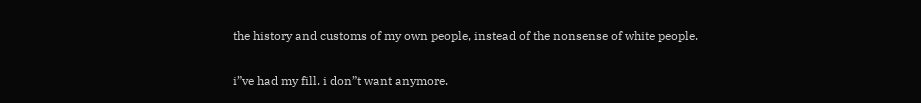the history and customs of my own people, instead of the nonsense of white people.

i”ve had my fill. i don”t want anymore.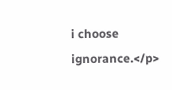i choose ignorance.</p>